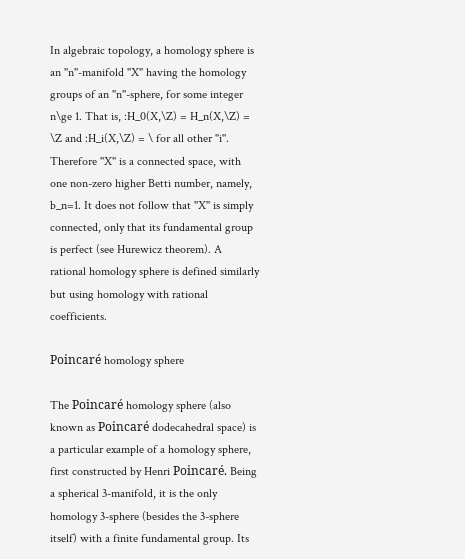In algebraic topology, a homology sphere is an ''n''-manifold ''X'' having the homology groups of an ''n''-sphere, for some integer n\ge 1. That is, :H_0(X,\Z) = H_n(X,\Z) = \Z and :H_i(X,\Z) = \ for all other ''i''. Therefore ''X'' is a connected space, with one non-zero higher Betti number, namely, b_n=1. It does not follow that ''X'' is simply connected, only that its fundamental group is perfect (see Hurewicz theorem). A rational homology sphere is defined similarly but using homology with rational coefficients.

Poincaré homology sphere

The Poincaré homology sphere (also known as Poincaré dodecahedral space) is a particular example of a homology sphere, first constructed by Henri Poincaré. Being a spherical 3-manifold, it is the only homology 3-sphere (besides the 3-sphere itself) with a finite fundamental group. Its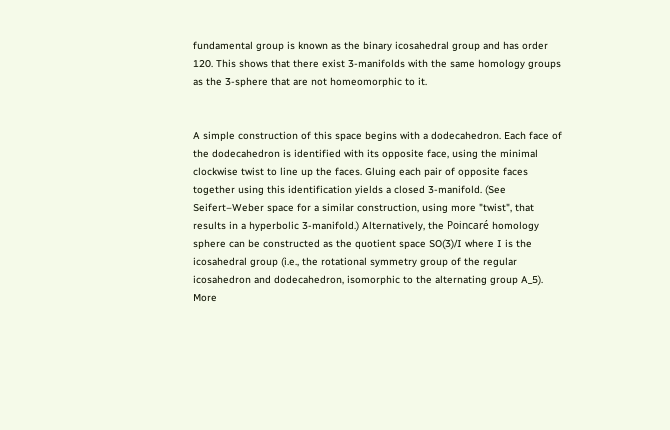fundamental group is known as the binary icosahedral group and has order 120. This shows that there exist 3-manifolds with the same homology groups as the 3-sphere that are not homeomorphic to it.


A simple construction of this space begins with a dodecahedron. Each face of the dodecahedron is identified with its opposite face, using the minimal clockwise twist to line up the faces. Gluing each pair of opposite faces together using this identification yields a closed 3-manifold. (See Seifert–Weber space for a similar construction, using more "twist", that results in a hyperbolic 3-manifold.) Alternatively, the Poincaré homology sphere can be constructed as the quotient space SO(3)/I where I is the icosahedral group (i.e., the rotational symmetry group of the regular icosahedron and dodecahedron, isomorphic to the alternating group A_5). More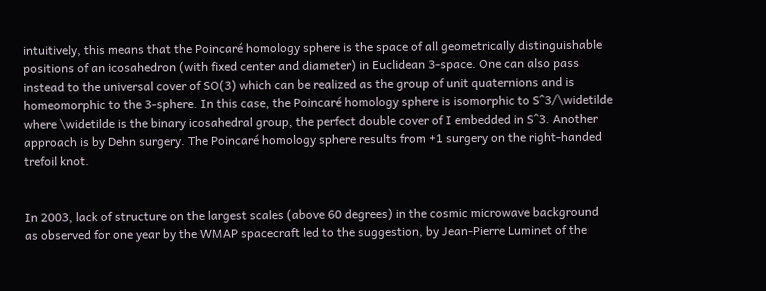intuitively, this means that the Poincaré homology sphere is the space of all geometrically distinguishable positions of an icosahedron (with fixed center and diameter) in Euclidean 3-space. One can also pass instead to the universal cover of SO(3) which can be realized as the group of unit quaternions and is homeomorphic to the 3-sphere. In this case, the Poincaré homology sphere is isomorphic to S^3/\widetilde where \widetilde is the binary icosahedral group, the perfect double cover of I embedded in S^3. Another approach is by Dehn surgery. The Poincaré homology sphere results from +1 surgery on the right-handed trefoil knot.


In 2003, lack of structure on the largest scales (above 60 degrees) in the cosmic microwave background as observed for one year by the WMAP spacecraft led to the suggestion, by Jean-Pierre Luminet of the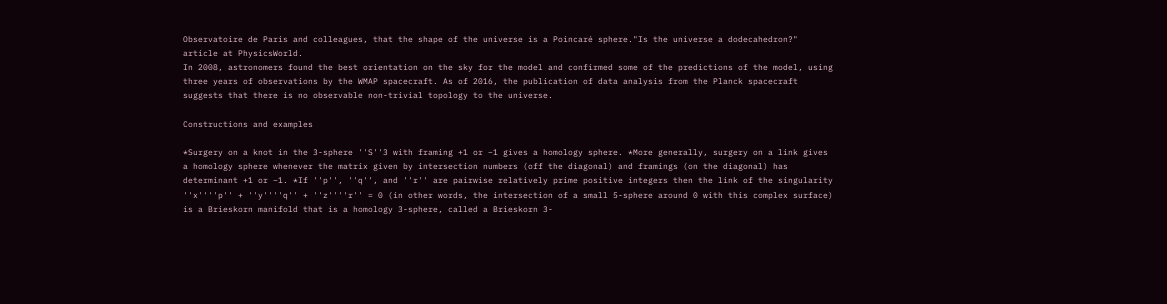Observatoire de Paris and colleagues, that the shape of the universe is a Poincaré sphere."Is the universe a dodecahedron?"
article at PhysicsWorld.
In 2008, astronomers found the best orientation on the sky for the model and confirmed some of the predictions of the model, using three years of observations by the WMAP spacecraft. As of 2016, the publication of data analysis from the Planck spacecraft suggests that there is no observable non-trivial topology to the universe.

Constructions and examples

*Surgery on a knot in the 3-sphere ''S''3 with framing +1 or −1 gives a homology sphere. *More generally, surgery on a link gives a homology sphere whenever the matrix given by intersection numbers (off the diagonal) and framings (on the diagonal) has determinant +1 or −1. *If ''p'', ''q'', and ''r'' are pairwise relatively prime positive integers then the link of the singularity ''x''''p'' + ''y''''q'' + ''z''''r'' = 0 (in other words, the intersection of a small 5-sphere around 0 with this complex surface) is a Brieskorn manifold that is a homology 3-sphere, called a Brieskorn 3-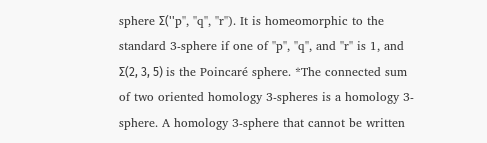sphere Σ(''p'', ''q'', ''r''). It is homeomorphic to the standard 3-sphere if one of ''p'', ''q'', and ''r'' is 1, and Σ(2, 3, 5) is the Poincaré sphere. *The connected sum of two oriented homology 3-spheres is a homology 3-sphere. A homology 3-sphere that cannot be written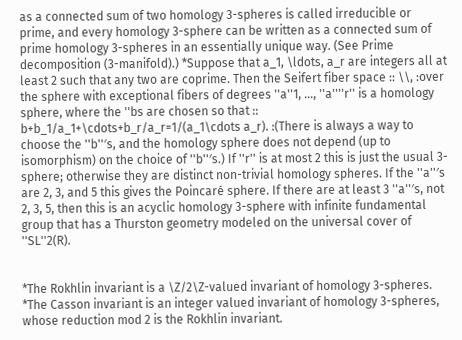as a connected sum of two homology 3-spheres is called irreducible or prime, and every homology 3-sphere can be written as a connected sum of prime homology 3-spheres in an essentially unique way. (See Prime decomposition (3-manifold).) *Suppose that a_1, \ldots, a_r are integers all at least 2 such that any two are coprime. Then the Seifert fiber space :: \\, :over the sphere with exceptional fibers of degrees ''a''1, ..., ''a''''r'' is a homology sphere, where the ''bs are chosen so that :: b+b_1/a_1+\cdots+b_r/a_r=1/(a_1\cdots a_r). :(There is always a way to choose the ''b''′s, and the homology sphere does not depend (up to isomorphism) on the choice of ''b''′s.) If ''r'' is at most 2 this is just the usual 3-sphere; otherwise they are distinct non-trivial homology spheres. If the ''a''′s are 2, 3, and 5 this gives the Poincaré sphere. If there are at least 3 ''a''′s, not 2, 3, 5, then this is an acyclic homology 3-sphere with infinite fundamental group that has a Thurston geometry modeled on the universal cover of ''SL''2(R).


*The Rokhlin invariant is a \Z/2\Z-valued invariant of homology 3-spheres. *The Casson invariant is an integer valued invariant of homology 3-spheres, whose reduction mod 2 is the Rokhlin invariant.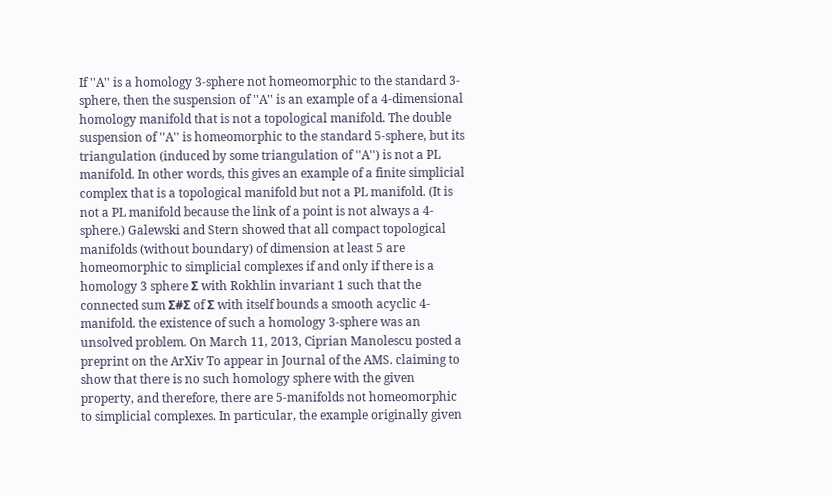If ''A'' is a homology 3-sphere not homeomorphic to the standard 3-sphere, then the suspension of ''A'' is an example of a 4-dimensional homology manifold that is not a topological manifold. The double suspension of ''A'' is homeomorphic to the standard 5-sphere, but its triangulation (induced by some triangulation of ''A'') is not a PL manifold. In other words, this gives an example of a finite simplicial complex that is a topological manifold but not a PL manifold. (It is not a PL manifold because the link of a point is not always a 4-sphere.) Galewski and Stern showed that all compact topological manifolds (without boundary) of dimension at least 5 are homeomorphic to simplicial complexes if and only if there is a homology 3 sphere Σ with Rokhlin invariant 1 such that the connected sum Σ#Σ of Σ with itself bounds a smooth acyclic 4-manifold. the existence of such a homology 3-sphere was an unsolved problem. On March 11, 2013, Ciprian Manolescu posted a preprint on the ArXiv To appear in Journal of the AMS. claiming to show that there is no such homology sphere with the given property, and therefore, there are 5-manifolds not homeomorphic to simplicial complexes. In particular, the example originally given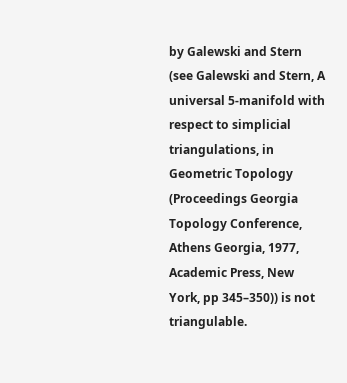by Galewski and Stern (see Galewski and Stern, A universal 5-manifold with respect to simplicial triangulations, in Geometric Topology (Proceedings Georgia Topology Conference, Athens Georgia, 1977, Academic Press, New York, pp 345–350)) is not triangulable.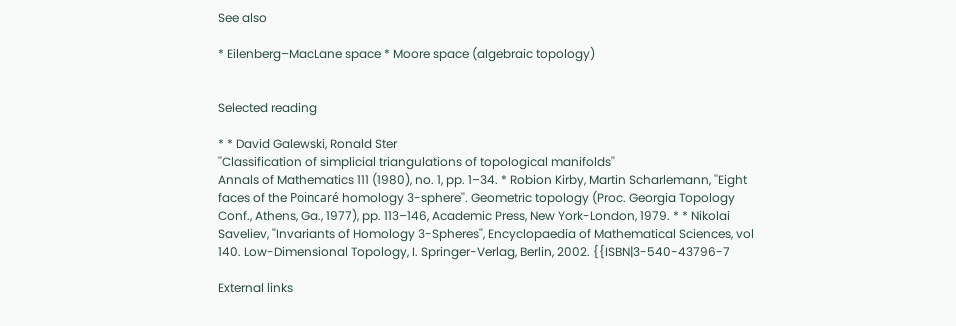See also

* Eilenberg–MacLane space * Moore space (algebraic topology)


Selected reading

* * David Galewski, Ronald Ster
''Classification of simplicial triangulations of topological manifolds''
Annals of Mathematics 111 (1980), no. 1, pp. 1–34. * Robion Kirby, Martin Scharlemann, ''Eight faces of the Poincaré homology 3-sphere''. Geometric topology (Proc. Georgia Topology Conf., Athens, Ga., 1977), pp. 113–146, Academic Press, New York-London, 1979. * * Nikolai Saveliev, ''Invariants of Homology 3-Spheres'', Encyclopaedia of Mathematical Sciences, vol 140. Low-Dimensional Topology, I. Springer-Verlag, Berlin, 2002. {{ISBN|3-540-43796-7

External links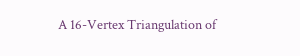A 16-Vertex Triangulation of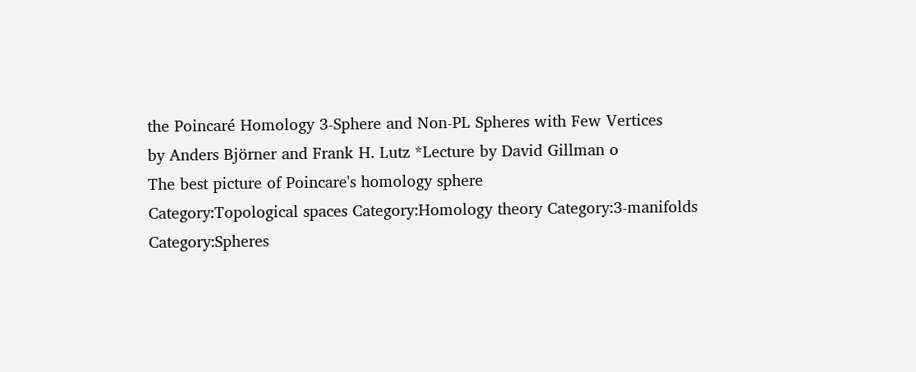the Poincaré Homology 3-Sphere and Non-PL Spheres with Few Vertices
by Anders Björner and Frank H. Lutz *Lecture by David Gillman o
The best picture of Poincare's homology sphere
Category:Topological spaces Category:Homology theory Category:3-manifolds Category:Spheres